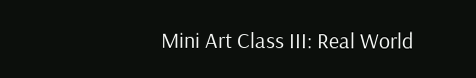Mini Art Class III: Real World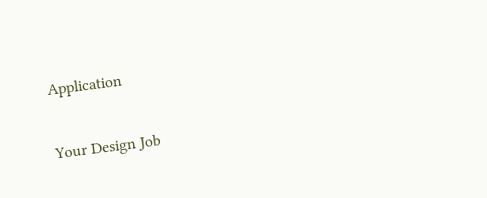Application

Your Design Job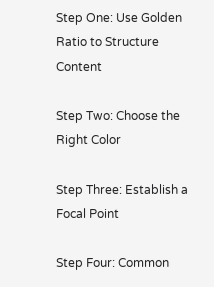Step One: Use Golden Ratio to Structure Content

Step Two: Choose the Right Color

Step Three: Establish a Focal Point

Step Four: Common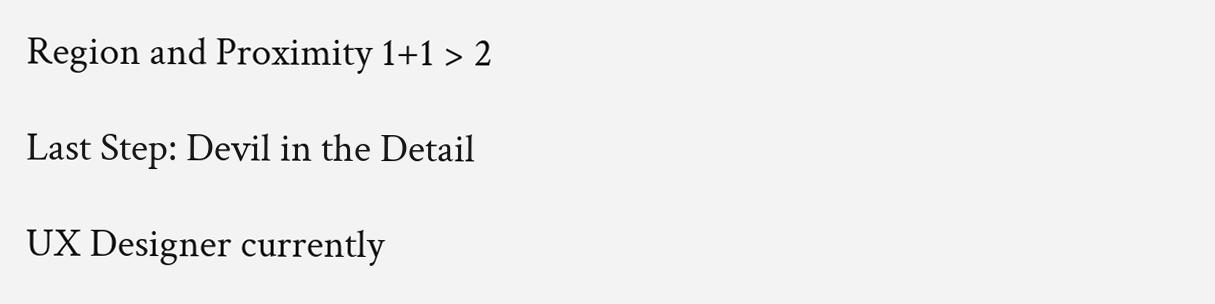Region and Proximity 1+1 > 2

Last Step: Devil in the Detail

UX Designer currently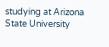studying at Arizona State University